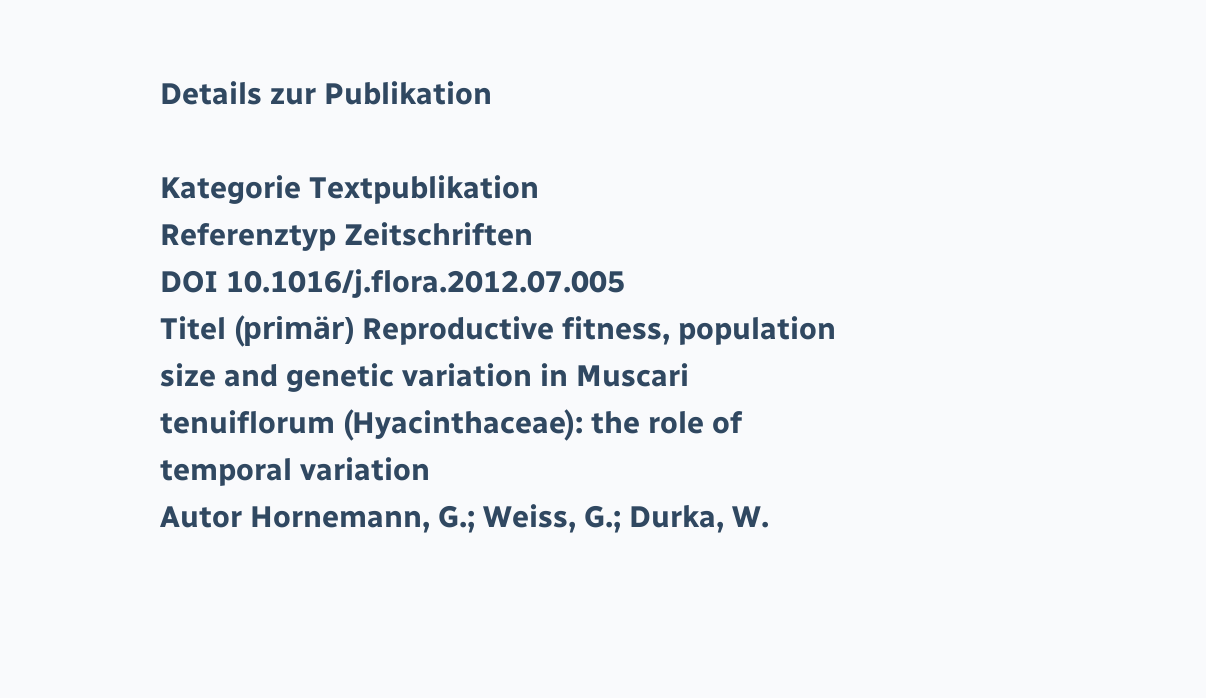Details zur Publikation

Kategorie Textpublikation
Referenztyp Zeitschriften
DOI 10.1016/j.flora.2012.07.005
Titel (primär) Reproductive fitness, population size and genetic variation in Muscari tenuiflorum (Hyacinthaceae): the role of temporal variation
Autor Hornemann, G.; Weiss, G.; Durka, W.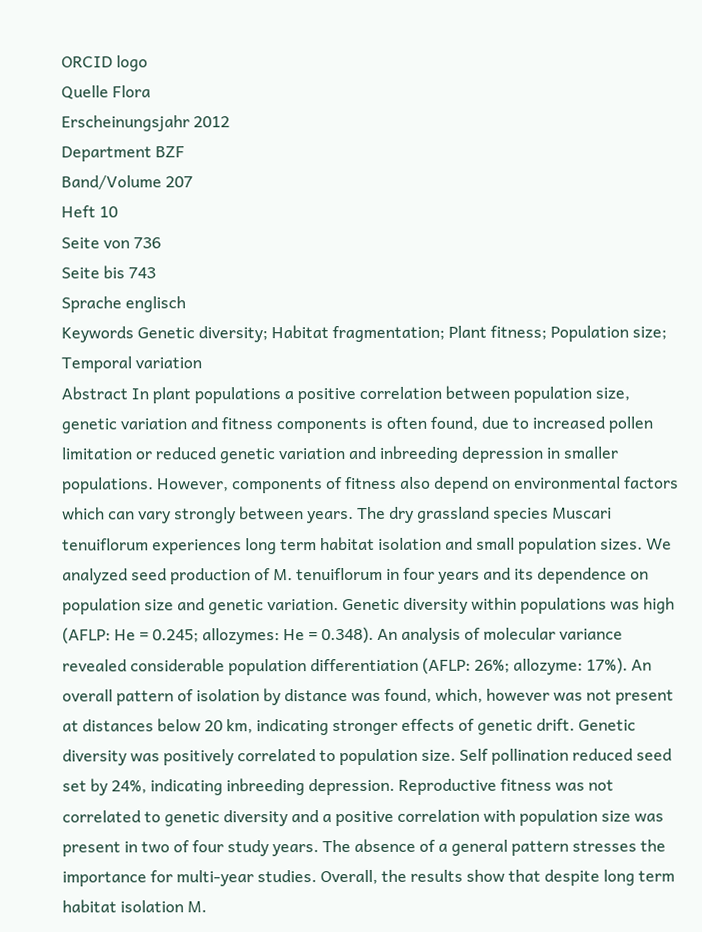ORCID logo
Quelle Flora
Erscheinungsjahr 2012
Department BZF
Band/Volume 207
Heft 10
Seite von 736
Seite bis 743
Sprache englisch
Keywords Genetic diversity; Habitat fragmentation; Plant fitness; Population size; Temporal variation
Abstract In plant populations a positive correlation between population size, genetic variation and fitness components is often found, due to increased pollen limitation or reduced genetic variation and inbreeding depression in smaller populations. However, components of fitness also depend on environmental factors which can vary strongly between years. The dry grassland species Muscari tenuiflorum experiences long term habitat isolation and small population sizes. We analyzed seed production of M. tenuiflorum in four years and its dependence on population size and genetic variation. Genetic diversity within populations was high (AFLP: He = 0.245; allozymes: He = 0.348). An analysis of molecular variance revealed considerable population differentiation (AFLP: 26%; allozyme: 17%). An overall pattern of isolation by distance was found, which, however was not present at distances below 20 km, indicating stronger effects of genetic drift. Genetic diversity was positively correlated to population size. Self pollination reduced seed set by 24%, indicating inbreeding depression. Reproductive fitness was not correlated to genetic diversity and a positive correlation with population size was present in two of four study years. The absence of a general pattern stresses the importance for multi-year studies. Overall, the results show that despite long term habitat isolation M.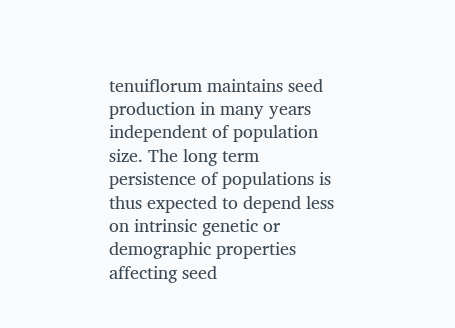tenuiflorum maintains seed production in many years independent of population size. The long term persistence of populations is thus expected to depend less on intrinsic genetic or demographic properties affecting seed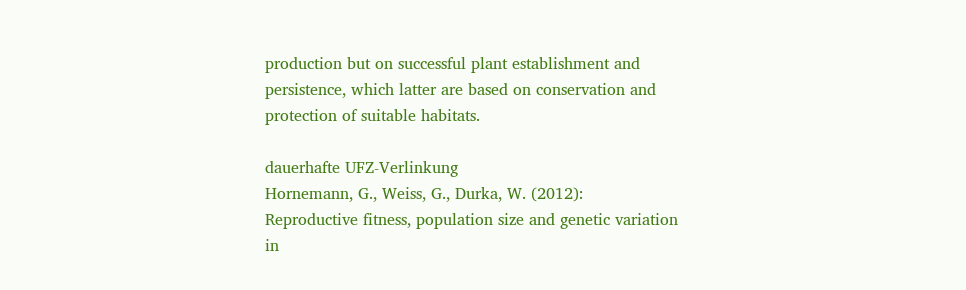production but on successful plant establishment and persistence, which latter are based on conservation and protection of suitable habitats.

dauerhafte UFZ-Verlinkung
Hornemann, G., Weiss, G., Durka, W. (2012):
Reproductive fitness, population size and genetic variation in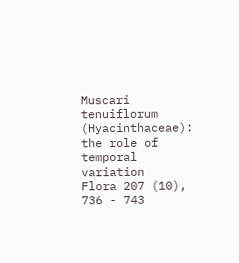Muscari tenuiflorum (Hyacinthaceae): the role of temporal variation
Flora 207 (10), 736 - 743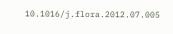10.1016/j.flora.2012.07.005